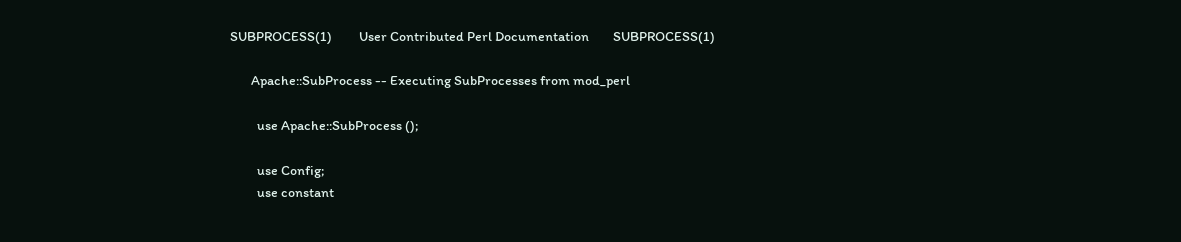SUBPROCESS(1)         User Contributed Perl Documentation        SUBPROCESS(1)

       Apache::SubProcess -- Executing SubProcesses from mod_perl

         use Apache::SubProcess ();

         use Config;
         use constant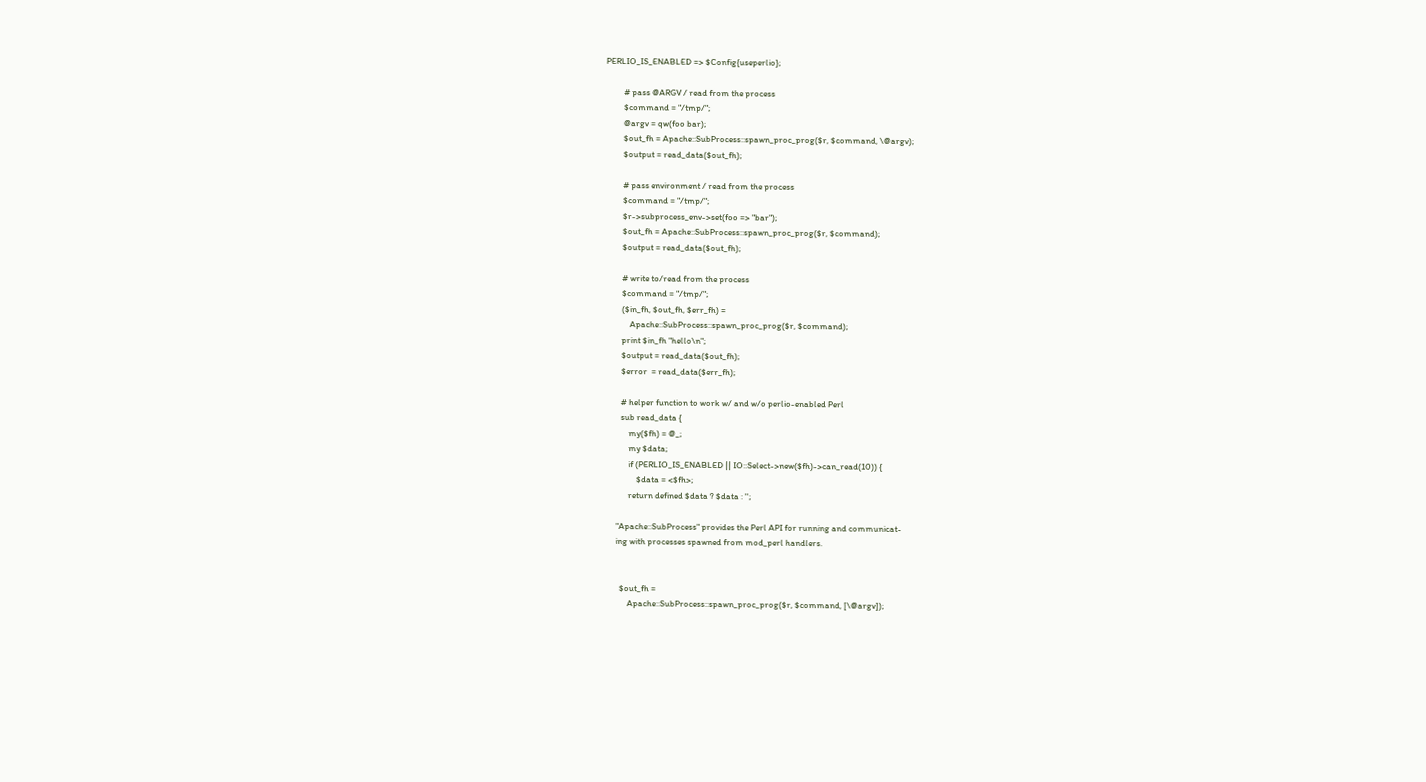PERLIO_IS_ENABLED => $Config{useperlio};

         # pass @ARGV / read from the process
         $command = "/tmp/";
         @argv = qw(foo bar);
         $out_fh = Apache::SubProcess::spawn_proc_prog($r, $command, \@argv);
         $output = read_data($out_fh);

         # pass environment / read from the process
         $command = "/tmp/";
         $r->subprocess_env->set(foo => "bar");
         $out_fh = Apache::SubProcess::spawn_proc_prog($r, $command);
         $output = read_data($out_fh);

         # write to/read from the process
         $command = "/tmp/";
         ($in_fh, $out_fh, $err_fh) =
             Apache::SubProcess::spawn_proc_prog($r, $command);
         print $in_fh "hello\n";
         $output = read_data($out_fh);
         $error  = read_data($err_fh);

         # helper function to work w/ and w/o perlio-enabled Perl
         sub read_data {
             my($fh) = @_;
             my $data;
             if (PERLIO_IS_ENABLED || IO::Select->new($fh)->can_read(10)) {
                 $data = <$fh>;
             return defined $data ? $data : '';

       "Apache::SubProcess" provides the Perl API for running and communicat-
       ing with processes spawned from mod_perl handlers.


         $out_fh =
             Apache::SubProcess::spawn_proc_prog($r, $command, [\@argv]);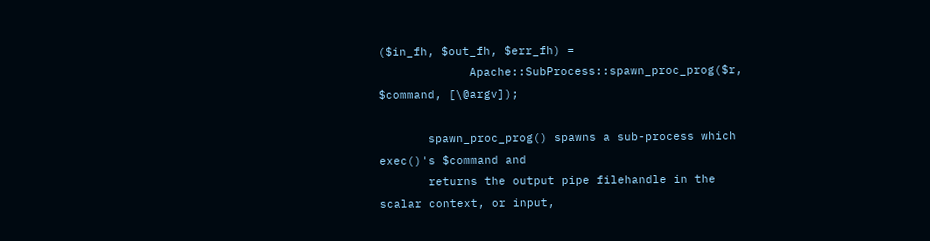($in_fh, $out_fh, $err_fh) =
             Apache::SubProcess::spawn_proc_prog($r, $command, [\@argv]);

       spawn_proc_prog() spawns a sub-process which exec()'s $command and
       returns the output pipe filehandle in the scalar context, or input,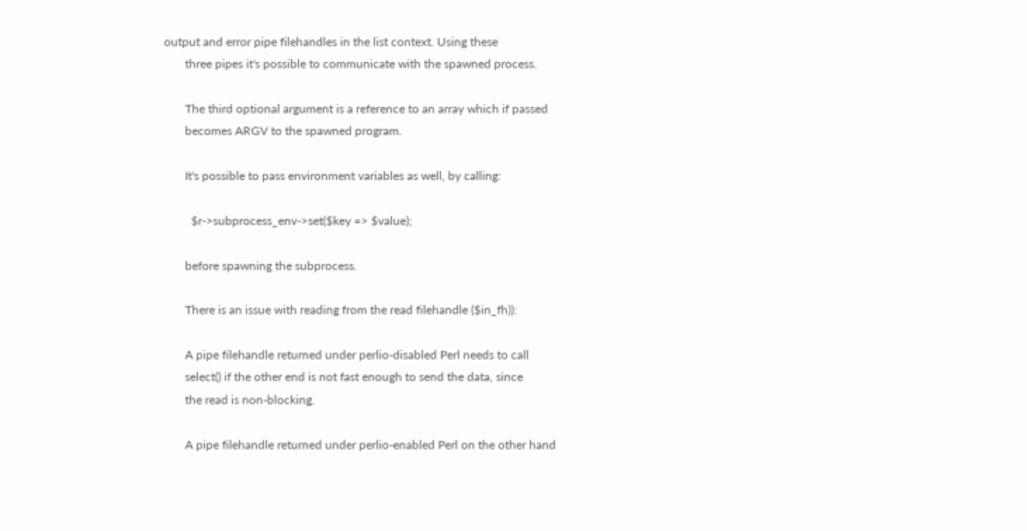output and error pipe filehandles in the list context. Using these
       three pipes it's possible to communicate with the spawned process.

       The third optional argument is a reference to an array which if passed
       becomes ARGV to the spawned program.

       It's possible to pass environment variables as well, by calling:

         $r->subprocess_env->set($key => $value);

       before spawning the subprocess.

       There is an issue with reading from the read filehandle ($in_fh)):

       A pipe filehandle returned under perlio-disabled Perl needs to call
       select() if the other end is not fast enough to send the data, since
       the read is non-blocking.

       A pipe filehandle returned under perlio-enabled Perl on the other hand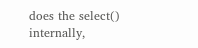does the select() internally,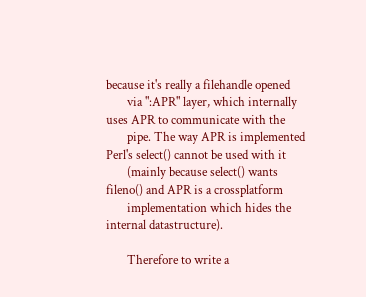because it's really a filehandle opened
       via ":APR" layer, which internally uses APR to communicate with the
       pipe. The way APR is implemented Perl's select() cannot be used with it
       (mainly because select() wants fileno() and APR is a crossplatform
       implementation which hides the internal datastructure).

       Therefore to write a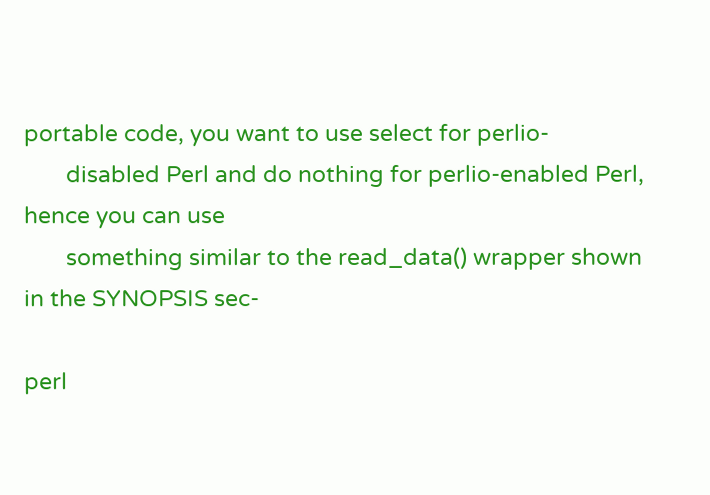portable code, you want to use select for perlio-
       disabled Perl and do nothing for perlio-enabled Perl, hence you can use
       something similar to the read_data() wrapper shown in the SYNOPSIS sec-

perl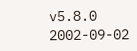v5.8.0                       2002-09-02